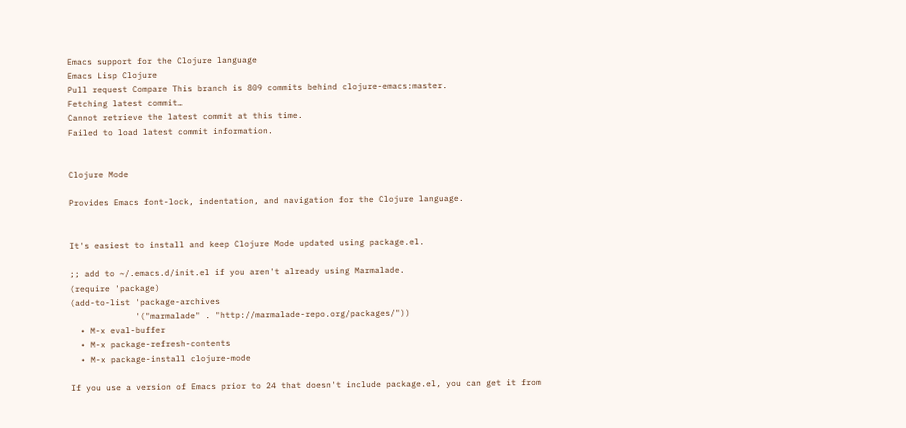Emacs support for the Clojure language
Emacs Lisp Clojure
Pull request Compare This branch is 809 commits behind clojure-emacs:master.
Fetching latest commit…
Cannot retrieve the latest commit at this time.
Failed to load latest commit information.


Clojure Mode

Provides Emacs font-lock, indentation, and navigation for the Clojure language.


It's easiest to install and keep Clojure Mode updated using package.el.

;; add to ~/.emacs.d/init.el if you aren't already using Marmalade.
(require 'package)
(add-to-list 'package-archives
             '("marmalade" . "http://marmalade-repo.org/packages/"))
  • M-x eval-buffer
  • M-x package-refresh-contents
  • M-x package-install clojure-mode

If you use a version of Emacs prior to 24 that doesn't include package.el, you can get it from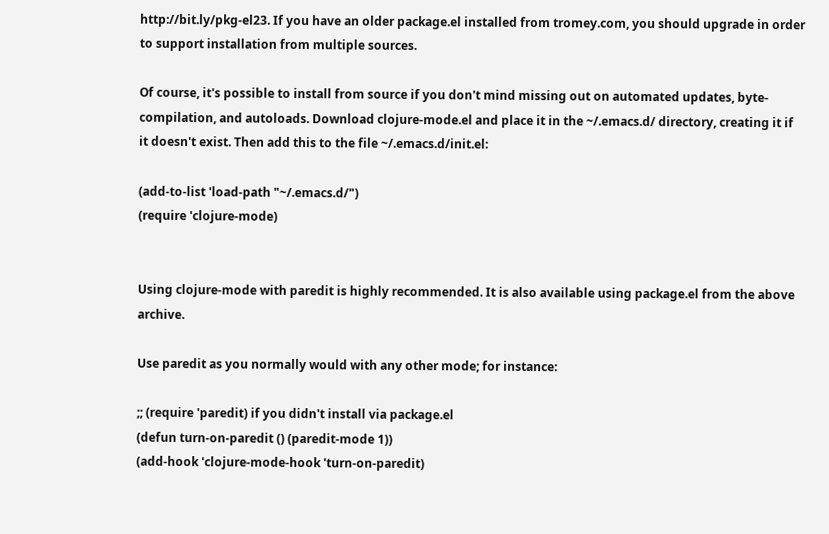http://bit.ly/pkg-el23. If you have an older package.el installed from tromey.com, you should upgrade in order to support installation from multiple sources.

Of course, it's possible to install from source if you don't mind missing out on automated updates, byte-compilation, and autoloads. Download clojure-mode.el and place it in the ~/.emacs.d/ directory, creating it if it doesn't exist. Then add this to the file ~/.emacs.d/init.el:

(add-to-list 'load-path "~/.emacs.d/")
(require 'clojure-mode)


Using clojure-mode with paredit is highly recommended. It is also available using package.el from the above archive.

Use paredit as you normally would with any other mode; for instance:

;; (require 'paredit) if you didn't install via package.el
(defun turn-on-paredit () (paredit-mode 1))
(add-hook 'clojure-mode-hook 'turn-on-paredit)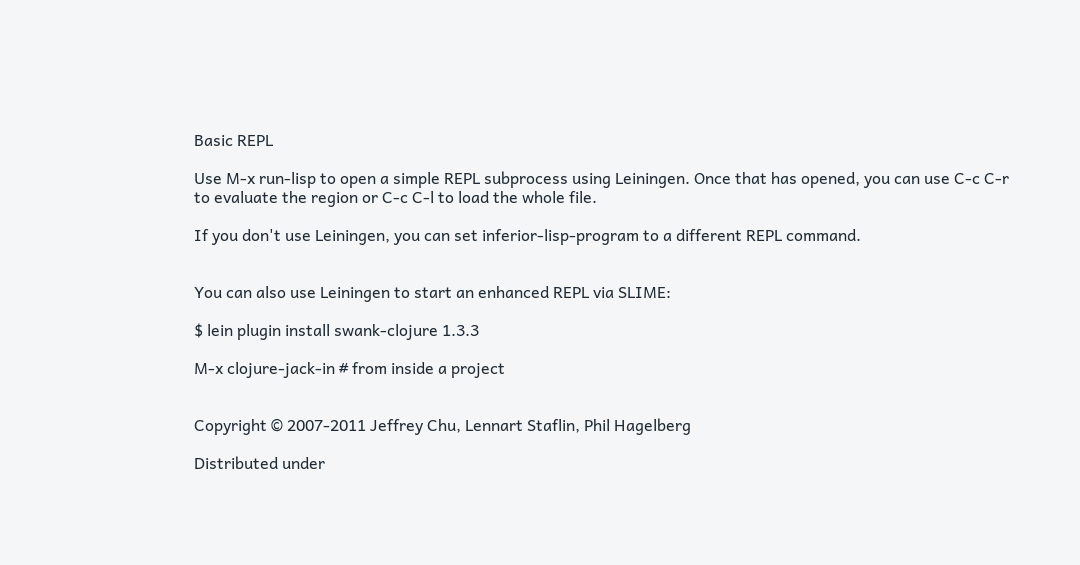Basic REPL

Use M-x run-lisp to open a simple REPL subprocess using Leiningen. Once that has opened, you can use C-c C-r to evaluate the region or C-c C-l to load the whole file.

If you don't use Leiningen, you can set inferior-lisp-program to a different REPL command.


You can also use Leiningen to start an enhanced REPL via SLIME:

$ lein plugin install swank-clojure 1.3.3

M-x clojure-jack-in # from inside a project


Copyright © 2007-2011 Jeffrey Chu, Lennart Staflin, Phil Hagelberg

Distributed under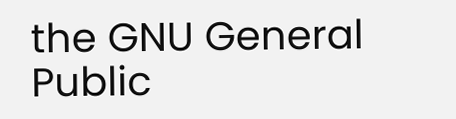the GNU General Public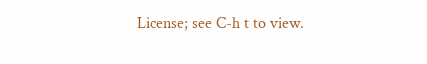License; see C-h t to view.